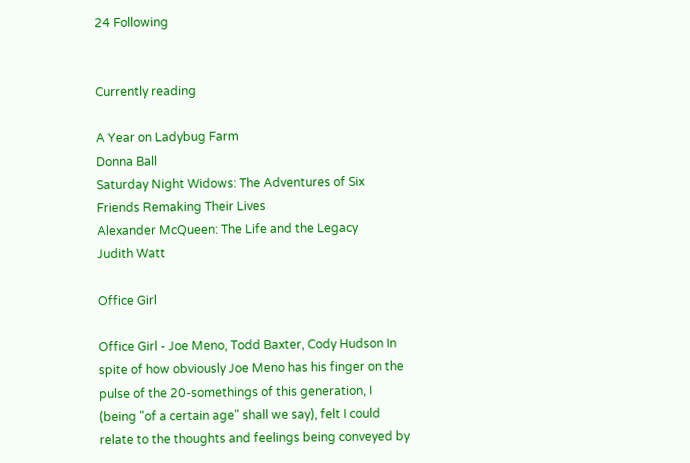24 Following


Currently reading

A Year on Ladybug Farm
Donna Ball
Saturday Night Widows: The Adventures of Six Friends Remaking Their Lives
Alexander McQueen: The Life and the Legacy
Judith Watt

Office Girl

Office Girl - Joe Meno, Todd Baxter, Cody Hudson In spite of how obviously Joe Meno has his finger on the pulse of the 20-somethings of this generation, I (being "of a certain age" shall we say), felt I could relate to the thoughts and feelings being conveyed by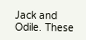Jack and Odile. These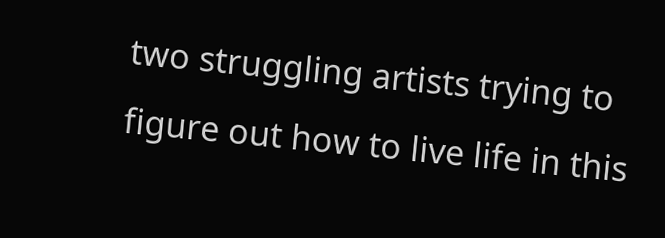two struggling artists trying to figure out how to live life in this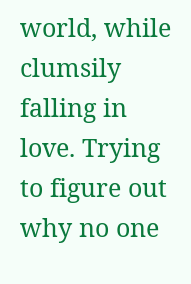world, while clumsily falling in love. Trying to figure out why no one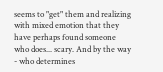seems to "get" them and realizing with mixed emotion that they have perhaps found someone who does... scary. And by the way - who determines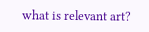what is relevant art?